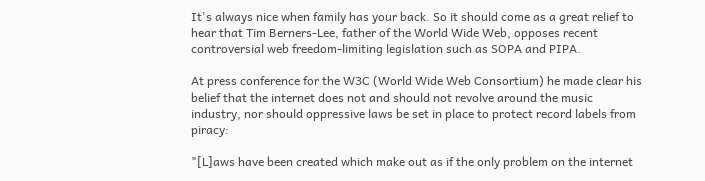It's always nice when family has your back. So it should come as a great relief to hear that Tim Berners-Lee, father of the World Wide Web, opposes recent controversial web freedom-limiting legislation such as SOPA and PIPA.

At press conference for the W3C (World Wide Web Consortium) he made clear his belief that the internet does not and should not revolve around the music industry, nor should oppressive laws be set in place to protect record labels from piracy:

"[L]aws have been created which make out as if the only problem on the internet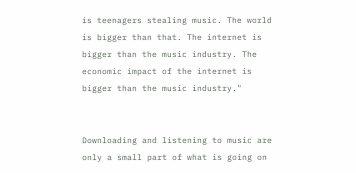is teenagers stealing music. The world is bigger than that. The internet is bigger than the music industry. The economic impact of the internet is bigger than the music industry."


Downloading and listening to music are only a small part of what is going on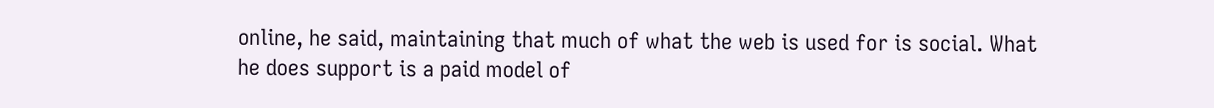online, he said, maintaining that much of what the web is used for is social. What he does support is a paid model of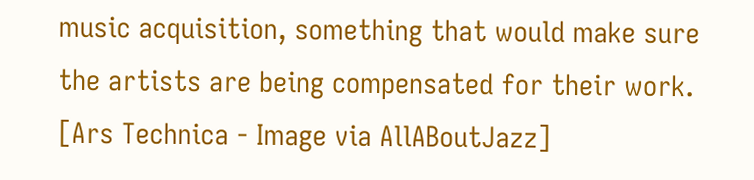music acquisition, something that would make sure the artists are being compensated for their work. [Ars Technica - Image via AllABoutJazz]